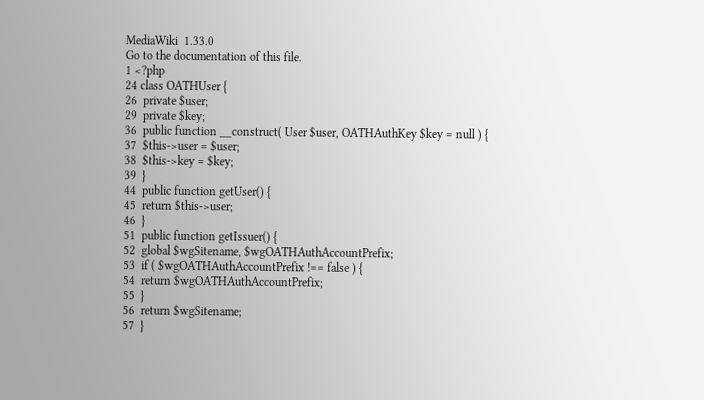MediaWiki  1.33.0
Go to the documentation of this file.
1 <?php
24 class OATHUser {
26  private $user;
29  private $key;
36  public function __construct( User $user, OATHAuthKey $key = null ) {
37  $this->user = $user;
38  $this->key = $key;
39  }
44  public function getUser() {
45  return $this->user;
46  }
51  public function getIssuer() {
52  global $wgSitename, $wgOATHAuthAccountPrefix;
53  if ( $wgOATHAuthAccountPrefix !== false ) {
54  return $wgOATHAuthAccountPrefix;
55  }
56  return $wgSitename;
57  }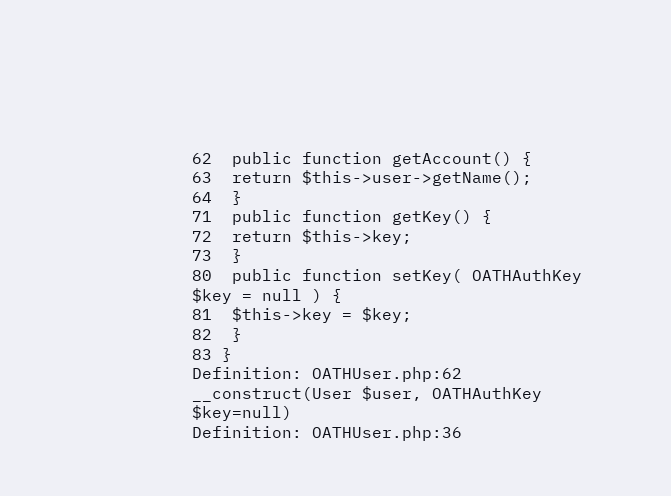62  public function getAccount() {
63  return $this->user->getName();
64  }
71  public function getKey() {
72  return $this->key;
73  }
80  public function setKey( OATHAuthKey $key = null ) {
81  $this->key = $key;
82  }
83 }
Definition: OATHUser.php:62
__construct(User $user, OATHAuthKey $key=null)
Definition: OATHUser.php:36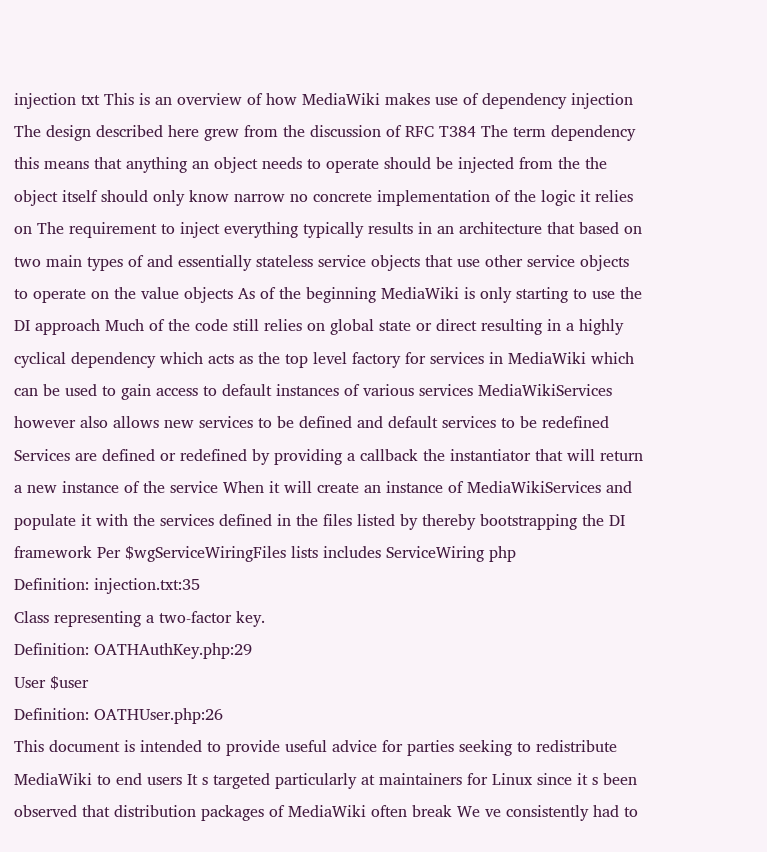injection txt This is an overview of how MediaWiki makes use of dependency injection The design described here grew from the discussion of RFC T384 The term dependency this means that anything an object needs to operate should be injected from the the object itself should only know narrow no concrete implementation of the logic it relies on The requirement to inject everything typically results in an architecture that based on two main types of and essentially stateless service objects that use other service objects to operate on the value objects As of the beginning MediaWiki is only starting to use the DI approach Much of the code still relies on global state or direct resulting in a highly cyclical dependency which acts as the top level factory for services in MediaWiki which can be used to gain access to default instances of various services MediaWikiServices however also allows new services to be defined and default services to be redefined Services are defined or redefined by providing a callback the instantiator that will return a new instance of the service When it will create an instance of MediaWikiServices and populate it with the services defined in the files listed by thereby bootstrapping the DI framework Per $wgServiceWiringFiles lists includes ServiceWiring php
Definition: injection.txt:35
Class representing a two-factor key.
Definition: OATHAuthKey.php:29
User $user
Definition: OATHUser.php:26
This document is intended to provide useful advice for parties seeking to redistribute MediaWiki to end users It s targeted particularly at maintainers for Linux since it s been observed that distribution packages of MediaWiki often break We ve consistently had to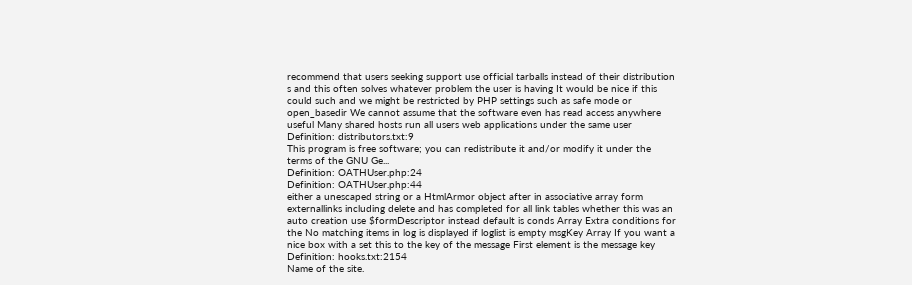recommend that users seeking support use official tarballs instead of their distribution s and this often solves whatever problem the user is having It would be nice if this could such and we might be restricted by PHP settings such as safe mode or open_basedir We cannot assume that the software even has read access anywhere useful Many shared hosts run all users web applications under the same user
Definition: distributors.txt:9
This program is free software; you can redistribute it and/or modify it under the terms of the GNU Ge...
Definition: OATHUser.php:24
Definition: OATHUser.php:44
either a unescaped string or a HtmlArmor object after in associative array form externallinks including delete and has completed for all link tables whether this was an auto creation use $formDescriptor instead default is conds Array Extra conditions for the No matching items in log is displayed if loglist is empty msgKey Array If you want a nice box with a set this to the key of the message First element is the message key
Definition: hooks.txt:2154
Name of the site.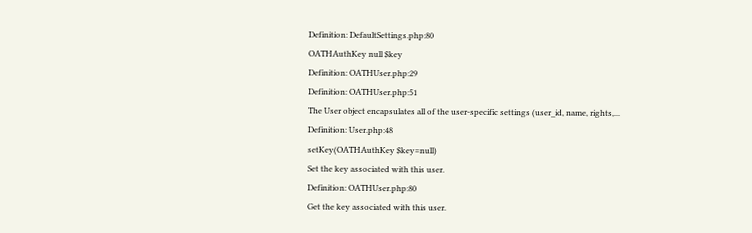Definition: DefaultSettings.php:80
OATHAuthKey null $key
Definition: OATHUser.php:29
Definition: OATHUser.php:51
The User object encapsulates all of the user-specific settings (user_id, name, rights,...
Definition: User.php:48
setKey(OATHAuthKey $key=null)
Set the key associated with this user.
Definition: OATHUser.php:80
Get the key associated with this user.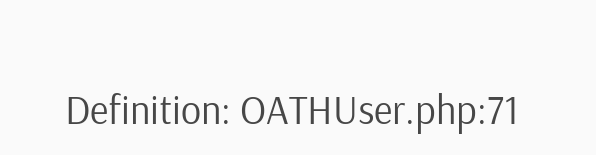Definition: OATHUser.php:71